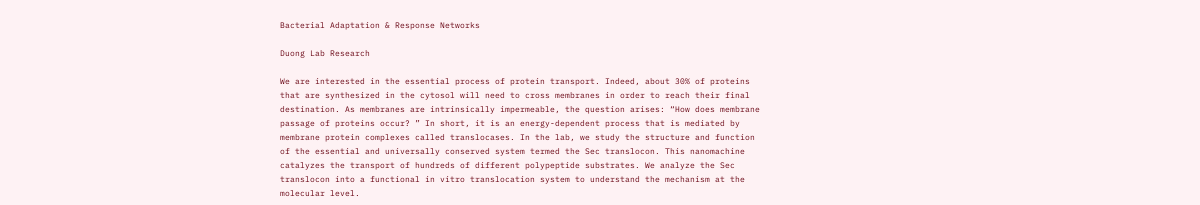Bacterial Adaptation & Response Networks

Duong Lab Research

We are interested in the essential process of protein transport. Indeed, about 30% of proteins that are synthesized in the cytosol will need to cross membranes in order to reach their final destination. As membranes are intrinsically impermeable, the question arises: “How does membrane passage of proteins occur? ” In short, it is an energy-dependent process that is mediated by membrane protein complexes called translocases. In the lab, we study the structure and function of the essential and universally conserved system termed the Sec translocon. This nanomachine catalyzes the transport of hundreds of different polypeptide substrates. We analyze the Sec translocon into a functional in vitro translocation system to understand the mechanism at the molecular level.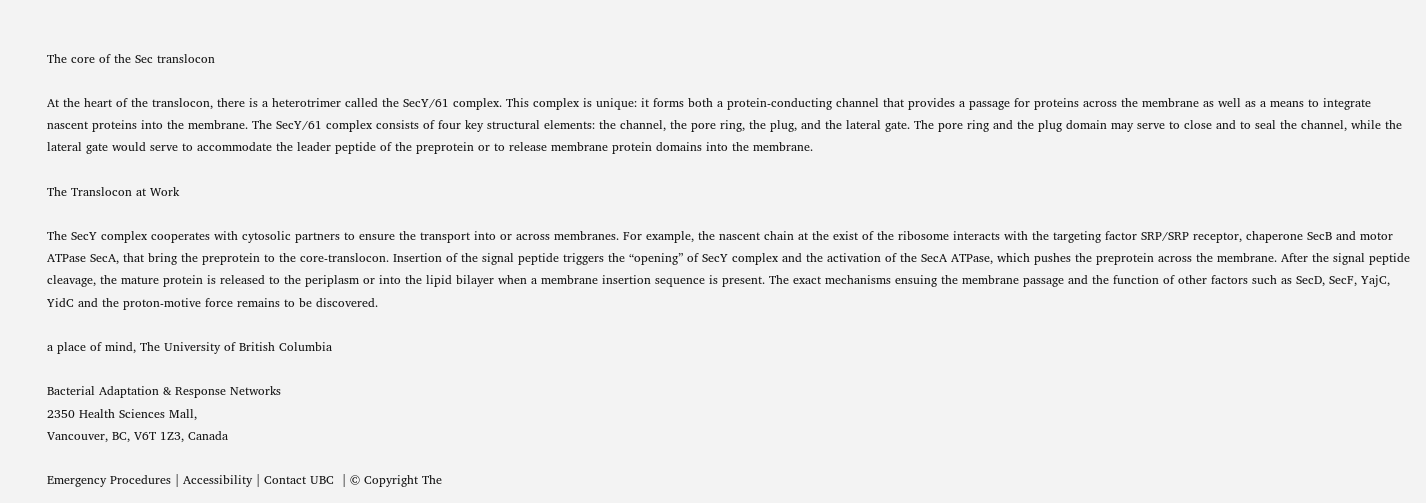The core of the Sec translocon

At the heart of the translocon, there is a heterotrimer called the SecY/61 complex. This complex is unique: it forms both a protein-conducting channel that provides a passage for proteins across the membrane as well as a means to integrate nascent proteins into the membrane. The SecY/61 complex consists of four key structural elements: the channel, the pore ring, the plug, and the lateral gate. The pore ring and the plug domain may serve to close and to seal the channel, while the lateral gate would serve to accommodate the leader peptide of the preprotein or to release membrane protein domains into the membrane.

The Translocon at Work

The SecY complex cooperates with cytosolic partners to ensure the transport into or across membranes. For example, the nascent chain at the exist of the ribosome interacts with the targeting factor SRP/SRP receptor, chaperone SecB and motor ATPase SecA, that bring the preprotein to the core-translocon. Insertion of the signal peptide triggers the “opening” of SecY complex and the activation of the SecA ATPase, which pushes the preprotein across the membrane. After the signal peptide cleavage, the mature protein is released to the periplasm or into the lipid bilayer when a membrane insertion sequence is present. The exact mechanisms ensuing the membrane passage and the function of other factors such as SecD, SecF, YajC, YidC and the proton-motive force remains to be discovered.

a place of mind, The University of British Columbia

Bacterial Adaptation & Response Networks
2350 Health Sciences Mall,
Vancouver, BC, V6T 1Z3, Canada

Emergency Procedures | Accessibility | Contact UBC  | © Copyright The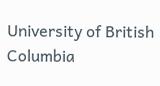University of British Columbia